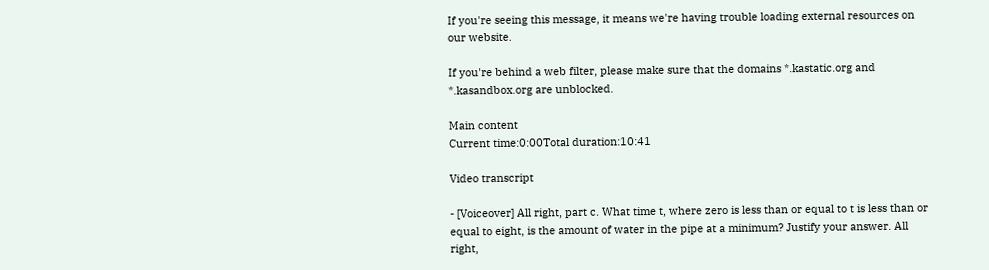If you're seeing this message, it means we're having trouble loading external resources on our website.

If you're behind a web filter, please make sure that the domains *.kastatic.org and *.kasandbox.org are unblocked.

Main content
Current time:0:00Total duration:10:41

Video transcript

- [Voiceover] All right, part c. What time t, where zero is less than or equal to t is less than or equal to eight, is the amount of water in the pipe at a minimum? Justify your answer. All right,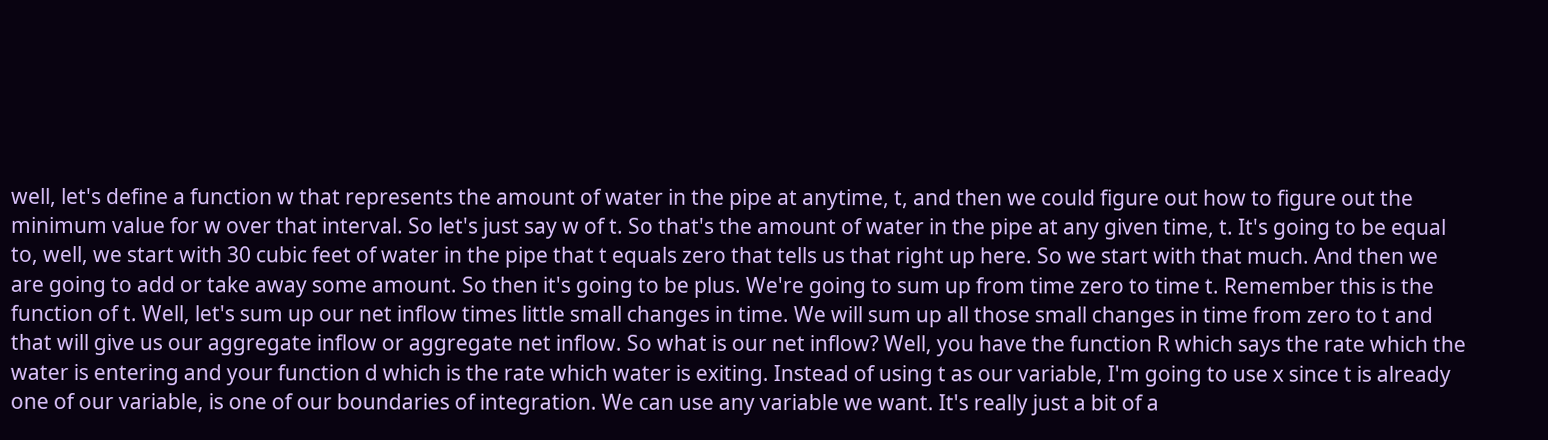well, let's define a function w that represents the amount of water in the pipe at anytime, t, and then we could figure out how to figure out the minimum value for w over that interval. So let's just say w of t. So that's the amount of water in the pipe at any given time, t. It's going to be equal to, well, we start with 30 cubic feet of water in the pipe that t equals zero that tells us that right up here. So we start with that much. And then we are going to add or take away some amount. So then it's going to be plus. We're going to sum up from time zero to time t. Remember this is the function of t. Well, let's sum up our net inflow times little small changes in time. We will sum up all those small changes in time from zero to t and that will give us our aggregate inflow or aggregate net inflow. So what is our net inflow? Well, you have the function R which says the rate which the water is entering and your function d which is the rate which water is exiting. Instead of using t as our variable, I'm going to use x since t is already one of our variable, is one of our boundaries of integration. We can use any variable we want. It's really just a bit of a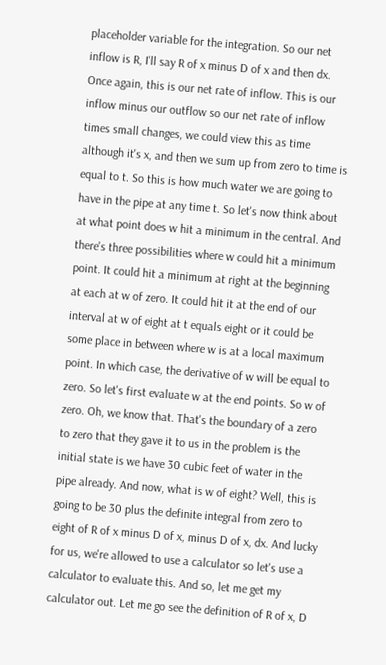placeholder variable for the integration. So our net inflow is R, I'll say R of x minus D of x and then dx. Once again, this is our net rate of inflow. This is our inflow minus our outflow so our net rate of inflow times small changes, we could view this as time although it's x, and then we sum up from zero to time is equal to t. So this is how much water we are going to have in the pipe at any time t. So let's now think about at what point does w hit a minimum in the central. And there's three possibilities where w could hit a minimum point. It could hit a minimum at right at the beginning at each at w of zero. It could hit it at the end of our interval at w of eight at t equals eight or it could be some place in between where w is at a local maximum point. In which case, the derivative of w will be equal to zero. So let's first evaluate w at the end points. So w of zero. Oh, we know that. That's the boundary of a zero to zero that they gave it to us in the problem is the initial state is we have 30 cubic feet of water in the pipe already. And now, what is w of eight? Well, this is going to be 30 plus the definite integral from zero to eight of R of x minus D of x, minus D of x, dx. And lucky for us, we're allowed to use a calculator so let's use a calculator to evaluate this. And so, let me get my calculator out. Let me go see the definition of R of x, D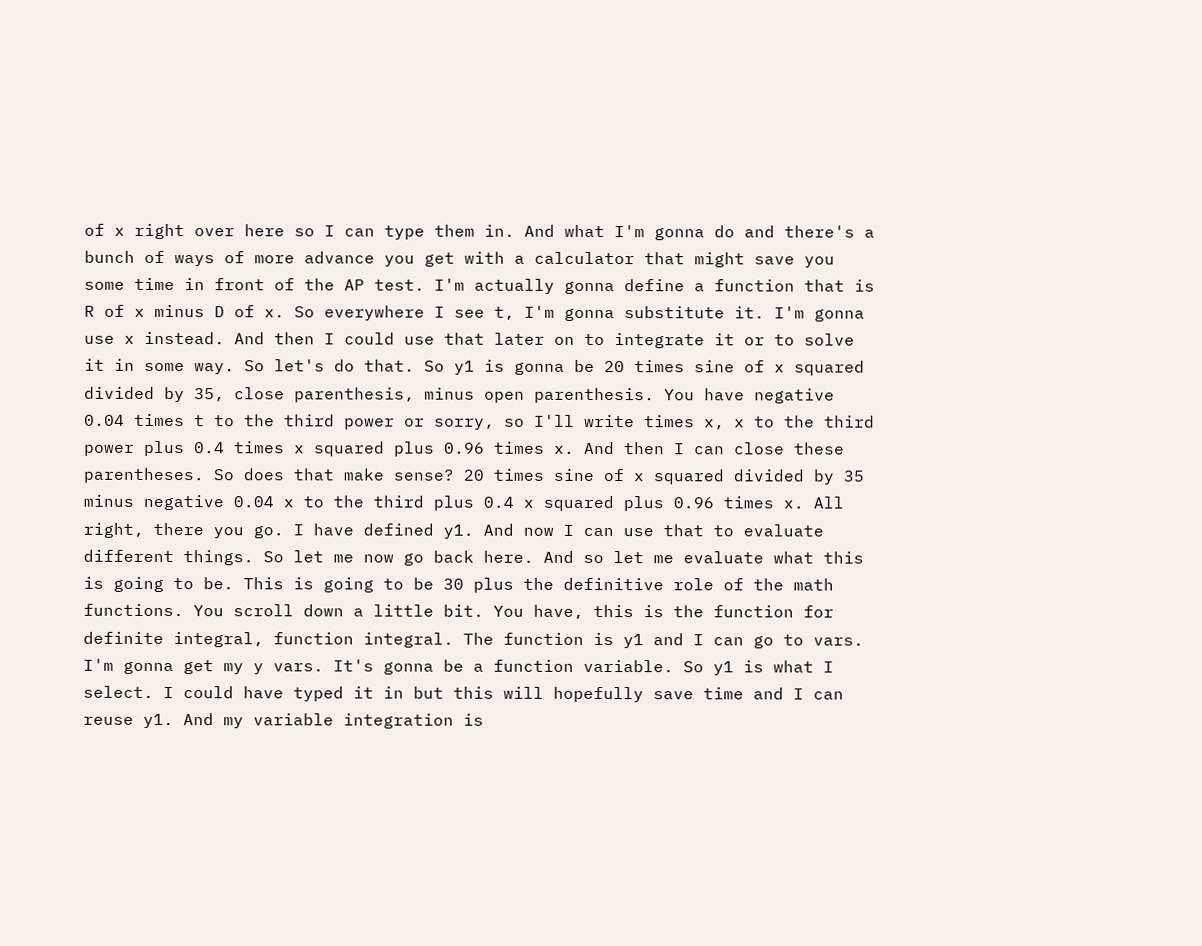of x right over here so I can type them in. And what I'm gonna do and there's a bunch of ways of more advance you get with a calculator that might save you some time in front of the AP test. I'm actually gonna define a function that is R of x minus D of x. So everywhere I see t, I'm gonna substitute it. I'm gonna use x instead. And then I could use that later on to integrate it or to solve it in some way. So let's do that. So y1 is gonna be 20 times sine of x squared divided by 35, close parenthesis, minus open parenthesis. You have negative 0.04 times t to the third power or sorry, so I'll write times x, x to the third power plus 0.4 times x squared plus 0.96 times x. And then I can close these parentheses. So does that make sense? 20 times sine of x squared divided by 35 minus negative 0.04 x to the third plus 0.4 x squared plus 0.96 times x. All right, there you go. I have defined y1. And now I can use that to evaluate different things. So let me now go back here. And so let me evaluate what this is going to be. This is going to be 30 plus the definitive role of the math functions. You scroll down a little bit. You have, this is the function for definite integral, function integral. The function is y1 and I can go to vars. I'm gonna get my y vars. It's gonna be a function variable. So y1 is what I select. I could have typed it in but this will hopefully save time and I can reuse y1. And my variable integration is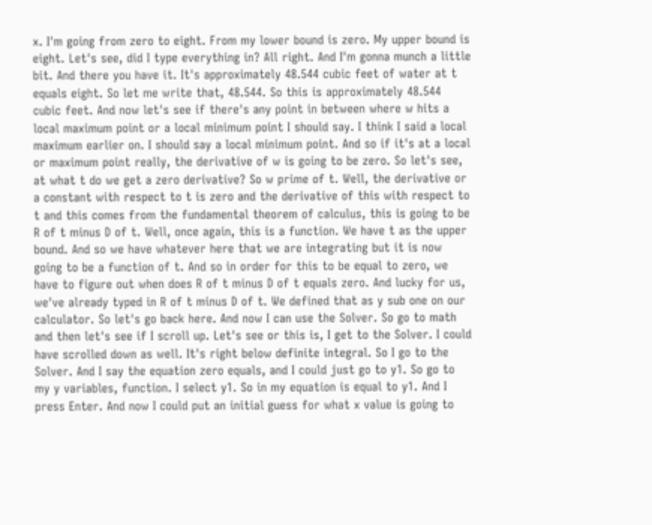x. I'm going from zero to eight. From my lower bound is zero. My upper bound is eight. Let's see, did I type everything in? All right. And I'm gonna munch a little bit. And there you have it. It's approximately 48.544 cubic feet of water at t equals eight. So let me write that, 48.544. So this is approximately 48.544 cubic feet. And now let's see if there's any point in between where w hits a local maximum point or a local minimum point I should say. I think I said a local maximum earlier on. I should say a local minimum point. And so if it's at a local or maximum point really, the derivative of w is going to be zero. So let's see, at what t do we get a zero derivative? So w prime of t. Well, the derivative or a constant with respect to t is zero and the derivative of this with respect to t and this comes from the fundamental theorem of calculus, this is going to be R of t minus D of t. Well, once again, this is a function. We have t as the upper bound. And so we have whatever here that we are integrating but it is now going to be a function of t. And so in order for this to be equal to zero, we have to figure out when does R of t minus D of t equals zero. And lucky for us, we've already typed in R of t minus D of t. We defined that as y sub one on our calculator. So let's go back here. And now I can use the Solver. So go to math and then let's see if I scroll up. Let's see or this is, I get to the Solver. I could have scrolled down as well. It's right below definite integral. So I go to the Solver. And I say the equation zero equals, and I could just go to y1. So go to my y variables, function. I select y1. So in my equation is equal to y1. And I press Enter. And now I could put an initial guess for what x value is going to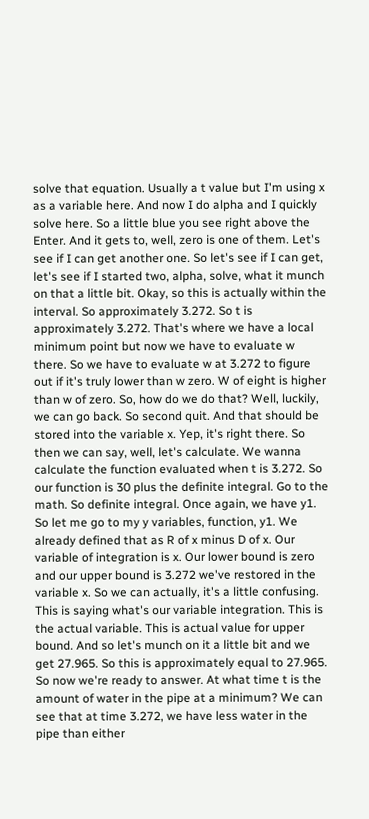solve that equation. Usually a t value but I'm using x as a variable here. And now I do alpha and I quickly solve here. So a little blue you see right above the Enter. And it gets to, well, zero is one of them. Let's see if I can get another one. So let's see if I can get, let's see if I started two, alpha, solve, what it munch on that a little bit. Okay, so this is actually within the interval. So approximately 3.272. So t is approximately 3.272. That's where we have a local minimum point but now we have to evaluate w there. So we have to evaluate w at 3.272 to figure out if it's truly lower than w zero. W of eight is higher than w of zero. So, how do we do that? Well, luckily, we can go back. So second quit. And that should be stored into the variable x. Yep, it's right there. So then we can say, well, let's calculate. We wanna calculate the function evaluated when t is 3.272. So our function is 30 plus the definite integral. Go to the math. So definite integral. Once again, we have y1. So let me go to my y variables, function, y1. We already defined that as R of x minus D of x. Our variable of integration is x. Our lower bound is zero and our upper bound is 3.272 we've restored in the variable x. So we can actually, it's a little confusing. This is saying what's our variable integration. This is the actual variable. This is actual value for upper bound. And so let's munch on it a little bit and we get 27.965. So this is approximately equal to 27.965. So now we're ready to answer. At what time t is the amount of water in the pipe at a minimum? We can see that at time 3.272, we have less water in the pipe than either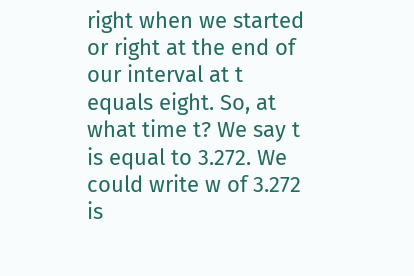right when we started or right at the end of our interval at t equals eight. So, at what time t? We say t is equal to 3.272. We could write w of 3.272 is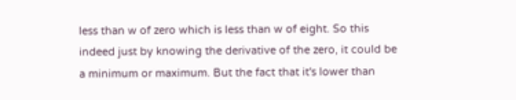less than w of zero which is less than w of eight. So this indeed just by knowing the derivative of the zero, it could be a minimum or maximum. But the fact that it's lower than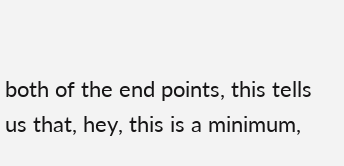both of the end points, this tells us that, hey, this is a minimum,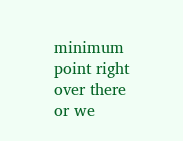minimum point right over there or we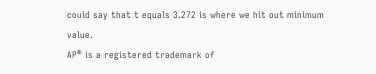could say that t equals 3.272 is where we hit out minimum value.
AP® is a registered trademark of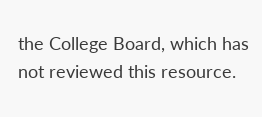the College Board, which has not reviewed this resource.